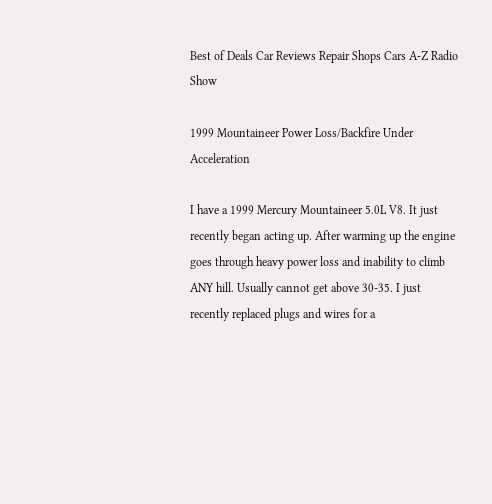Best of Deals Car Reviews Repair Shops Cars A-Z Radio Show

1999 Mountaineer Power Loss/Backfire Under Acceleration

I have a 1999 Mercury Mountaineer 5.0L V8. It just recently began acting up. After warming up the engine goes through heavy power loss and inability to climb ANY hill. Usually cannot get above 30-35. I just recently replaced plugs and wires for a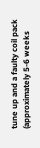tune up and a faulty coil pack (approximately 5-6 weeks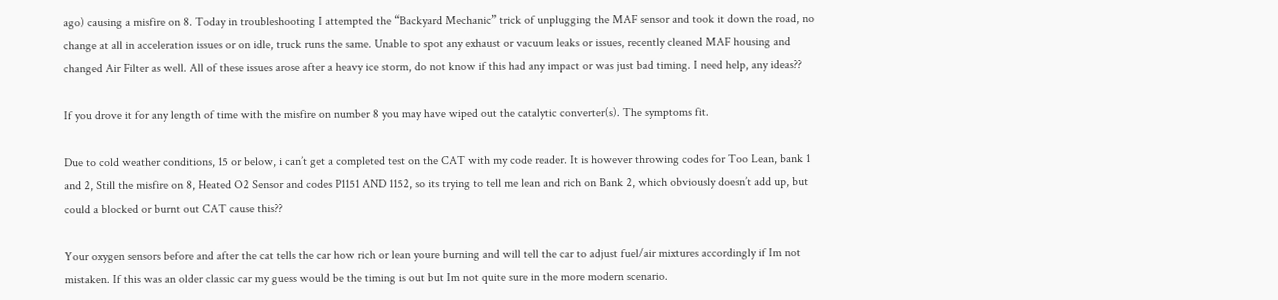ago) causing a misfire on 8. Today in troubleshooting I attempted the “Backyard Mechanic” trick of unplugging the MAF sensor and took it down the road, no change at all in acceleration issues or on idle, truck runs the same. Unable to spot any exhaust or vacuum leaks or issues, recently cleaned MAF housing and changed Air Filter as well. All of these issues arose after a heavy ice storm, do not know if this had any impact or was just bad timing. I need help, any ideas??

If you drove it for any length of time with the misfire on number 8 you may have wiped out the catalytic converter(s). The symptoms fit.

Due to cold weather conditions, 15 or below, i can’t get a completed test on the CAT with my code reader. It is however throwing codes for Too Lean, bank 1 and 2, Still the misfire on 8, Heated O2 Sensor and codes P1151 AND 1152, so its trying to tell me lean and rich on Bank 2, which obviously doesn’t add up, but could a blocked or burnt out CAT cause this??

Your oxygen sensors before and after the cat tells the car how rich or lean youre burning and will tell the car to adjust fuel/air mixtures accordingly if Im not mistaken. If this was an older classic car my guess would be the timing is out but Im not quite sure in the more modern scenario.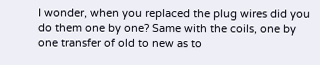I wonder, when you replaced the plug wires did you do them one by one? Same with the coils, one by one transfer of old to new as to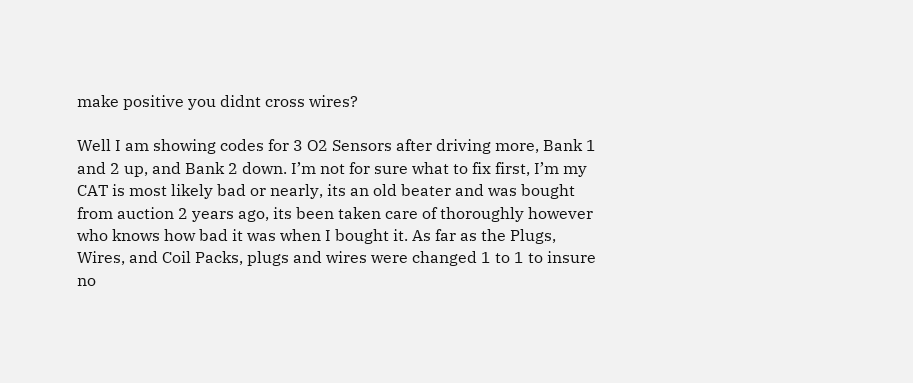make positive you didnt cross wires?

Well I am showing codes for 3 O2 Sensors after driving more, Bank 1 and 2 up, and Bank 2 down. I’m not for sure what to fix first, I’m my CAT is most likely bad or nearly, its an old beater and was bought from auction 2 years ago, its been taken care of thoroughly however who knows how bad it was when I bought it. As far as the Plugs, Wires, and Coil Packs, plugs and wires were changed 1 to 1 to insure no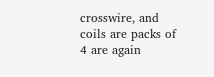crosswire, and coils are packs of 4 are again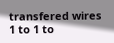transfered wires 1 to 1 to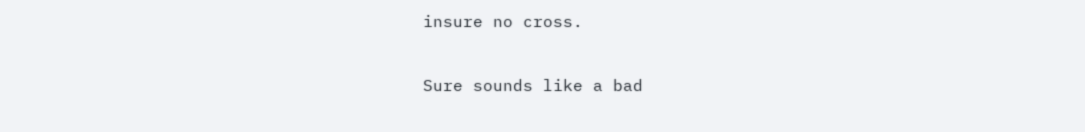insure no cross.

Sure sounds like a bad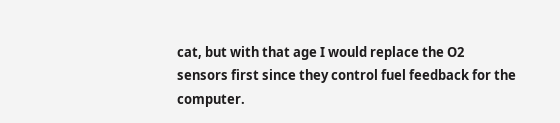cat, but with that age I would replace the O2 sensors first since they control fuel feedback for the computer.